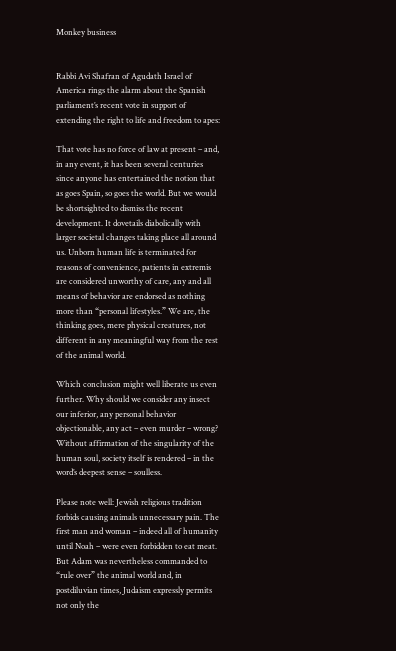Monkey business


Rabbi Avi Shafran of Agudath Israel of America rings the alarm about the Spanish parliament’s recent vote in support of extending the right to life and freedom to apes:

That vote has no force of law at present – and, in any event, it has been several centuries since anyone has entertained the notion that as goes Spain, so goes the world. But we would be shortsighted to dismiss the recent development. It dovetails diabolically with larger societal changes taking place all around us. Unborn human life is terminated for reasons of convenience, patients in extremis are considered unworthy of care, any and all means of behavior are endorsed as nothing more than “personal lifestyles.” We are, the thinking goes, mere physical creatures, not different in any meaningful way from the rest of the animal world.

Which conclusion might well liberate us even further. Why should we consider any insect our inferior, any personal behavior objectionable, any act – even murder – wrong? Without affirmation of the singularity of the human soul, society itself is rendered – in the word’s deepest sense – soulless.

Please note well: Jewish religious tradition forbids causing animals unnecessary pain. The first man and woman – indeed all of humanity until Noah – were even forbidden to eat meat. But Adam was nevertheless commanded to “rule over” the animal world and, in postdiluvian times, Judaism expressly permits not only the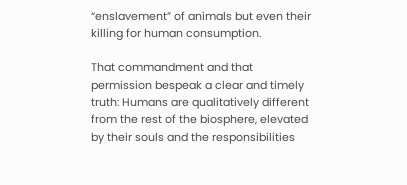“enslavement” of animals but even their killing for human consumption.

That commandment and that permission bespeak a clear and timely truth: Humans are qualitatively different from the rest of the biosphere, elevated by their souls and the responsibilities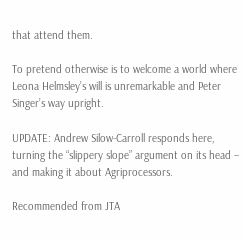that attend them.

To pretend otherwise is to welcome a world where Leona Helmsley’s will is unremarkable and Peter Singer’s way upright.

UPDATE: Andrew Silow-Carroll responds here, turning the “slippery slope” argument on its head – and making it about Agriprocessors.

Recommended from JTA